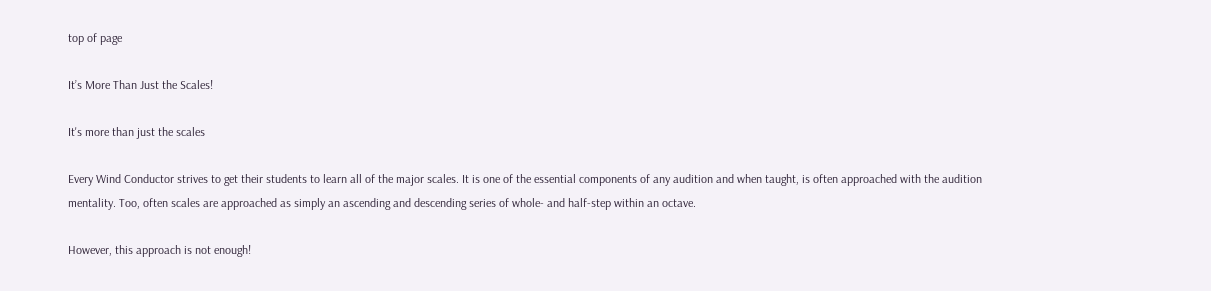top of page

It’s More Than Just the Scales!

It's more than just the scales

Every Wind Conductor strives to get their students to learn all of the major scales. It is one of the essential components of any audition and when taught, is often approached with the audition mentality. Too, often scales are approached as simply an ascending and descending series of whole- and half-step within an octave.

However, this approach is not enough!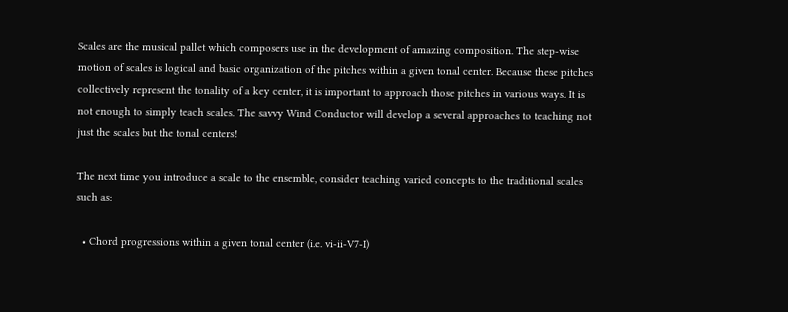Scales are the musical pallet which composers use in the development of amazing composition. The step-wise motion of scales is logical and basic organization of the pitches within a given tonal center. Because these pitches collectively represent the tonality of a key center, it is important to approach those pitches in various ways. It is not enough to simply teach scales. The savvy Wind Conductor will develop a several approaches to teaching not just the scales but the tonal centers!

The next time you introduce a scale to the ensemble, consider teaching varied concepts to the traditional scales such as:

  • Chord progressions within a given tonal center (i.e. vi-ii-V7-I)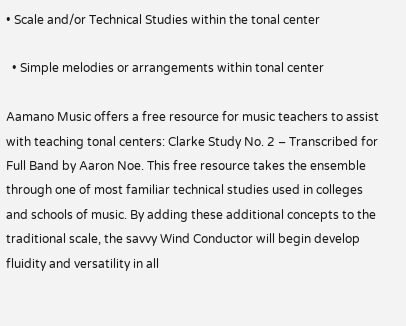• Scale and/or Technical Studies within the tonal center

  • Simple melodies or arrangements within tonal center

Aamano Music offers a free resource for music teachers to assist with teaching tonal centers: Clarke Study No. 2 – Transcribed for Full Band by Aaron Noe. This free resource takes the ensemble through one of most familiar technical studies used in colleges and schools of music. By adding these additional concepts to the traditional scale, the savvy Wind Conductor will begin develop fluidity and versatility in all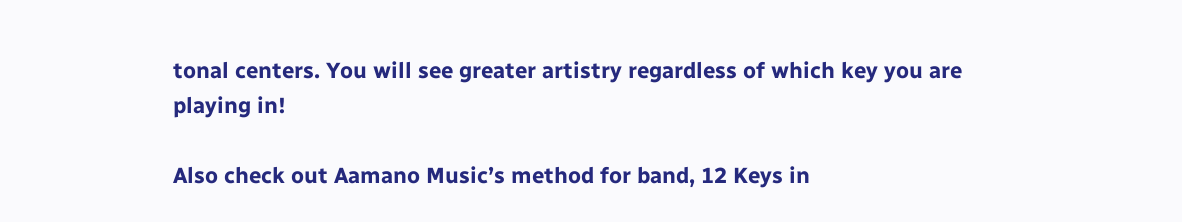tonal centers. You will see greater artistry regardless of which key you are playing in!

Also check out Aamano Music’s method for band, 12 Keys in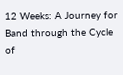12 Weeks: A Journey for Band through the Cycle of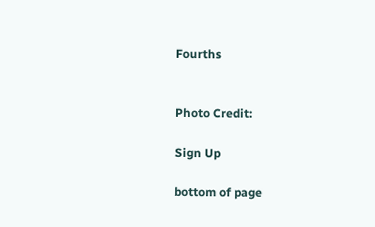Fourths


Photo Credit:

Sign Up

bottom of page